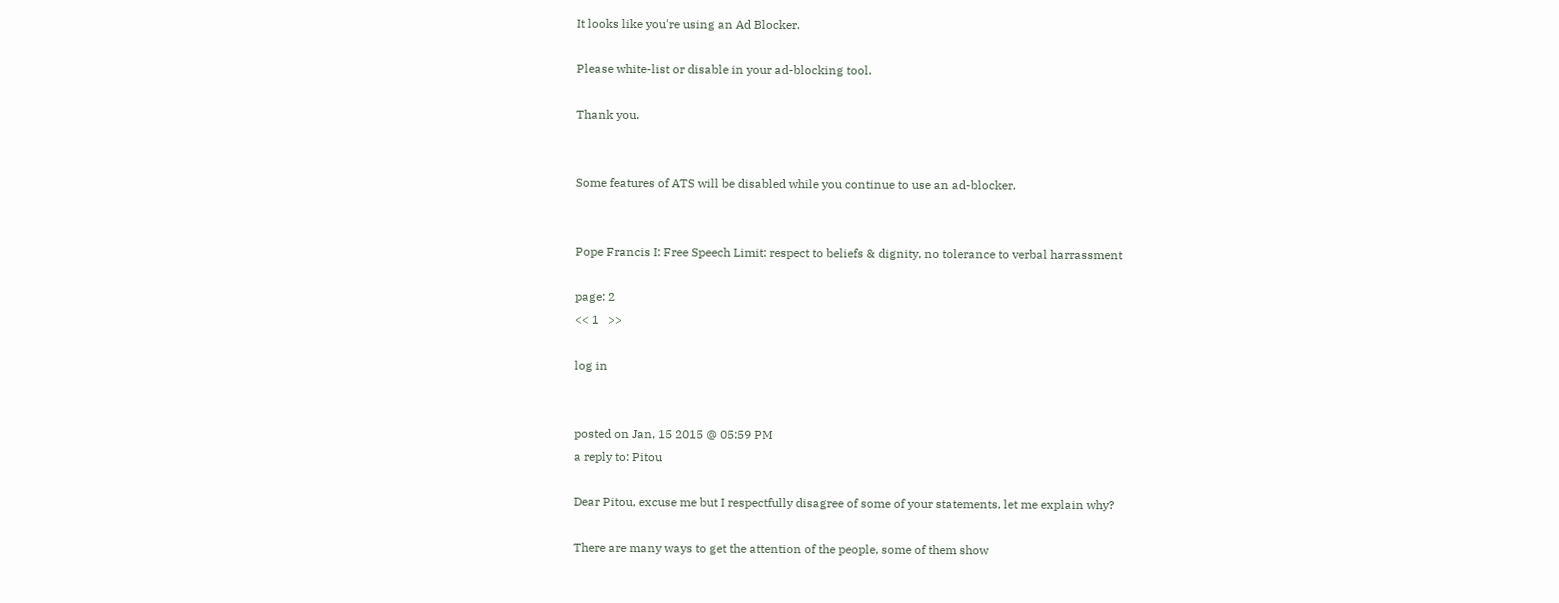It looks like you're using an Ad Blocker.

Please white-list or disable in your ad-blocking tool.

Thank you.


Some features of ATS will be disabled while you continue to use an ad-blocker.


Pope Francis I: Free Speech Limit: respect to beliefs & dignity, no tolerance to verbal harrassment

page: 2
<< 1   >>

log in


posted on Jan, 15 2015 @ 05:59 PM
a reply to: Pitou

Dear Pitou, excuse me but I respectfully disagree of some of your statements, let me explain why?

There are many ways to get the attention of the people, some of them show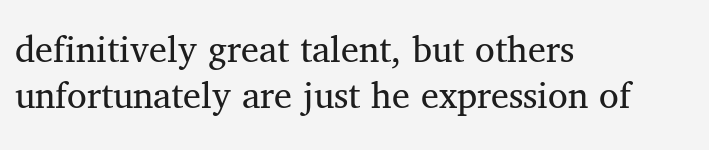definitively great talent, but others unfortunately are just he expression of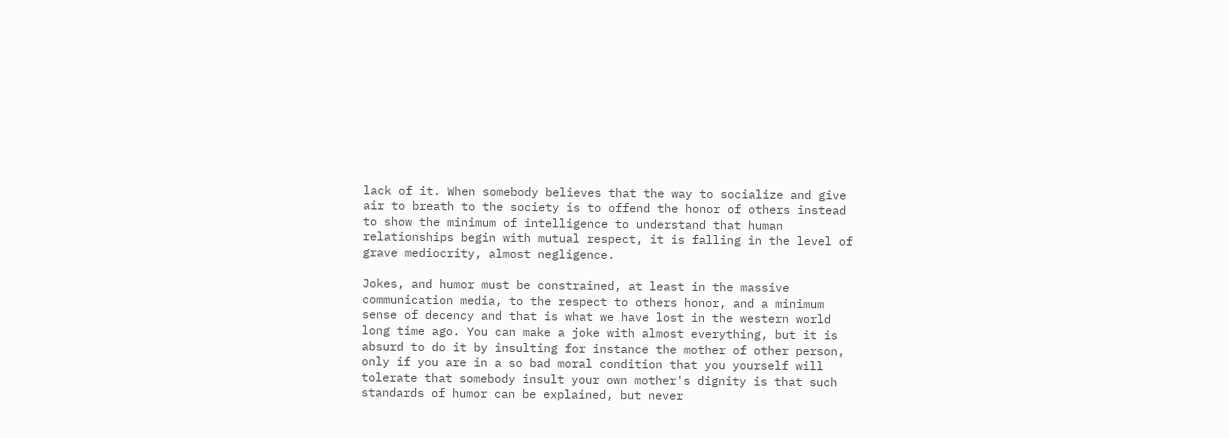lack of it. When somebody believes that the way to socialize and give air to breath to the society is to offend the honor of others instead to show the minimum of intelligence to understand that human relationships begin with mutual respect, it is falling in the level of grave mediocrity, almost negligence.

Jokes, and humor must be constrained, at least in the massive communication media, to the respect to others honor, and a minimum sense of decency and that is what we have lost in the western world long time ago. You can make a joke with almost everything, but it is absurd to do it by insulting for instance the mother of other person, only if you are in a so bad moral condition that you yourself will tolerate that somebody insult your own mother's dignity is that such standards of humor can be explained, but never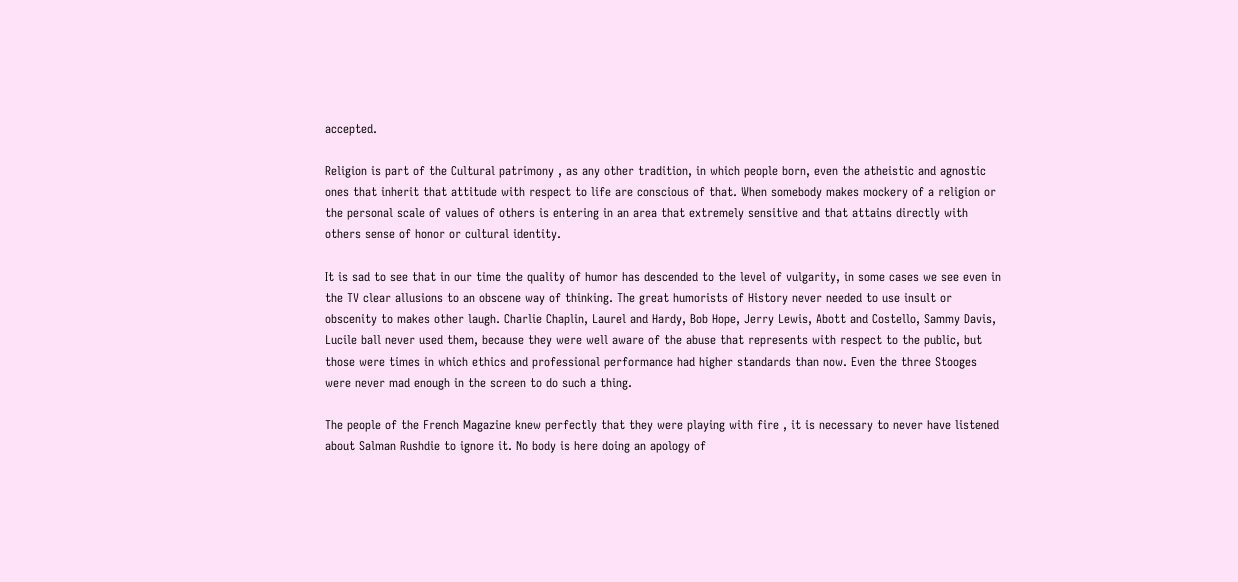accepted.

Religion is part of the Cultural patrimony , as any other tradition, in which people born, even the atheistic and agnostic ones that inherit that attitude with respect to life are conscious of that. When somebody makes mockery of a religion or the personal scale of values of others is entering in an area that extremely sensitive and that attains directly with others sense of honor or cultural identity.

It is sad to see that in our time the quality of humor has descended to the level of vulgarity, in some cases we see even in the TV clear allusions to an obscene way of thinking. The great humorists of History never needed to use insult or obscenity to makes other laugh. Charlie Chaplin, Laurel and Hardy, Bob Hope, Jerry Lewis, Abott and Costello, Sammy Davis, Lucile ball never used them, because they were well aware of the abuse that represents with respect to the public, but those were times in which ethics and professional performance had higher standards than now. Even the three Stooges were never mad enough in the screen to do such a thing.

The people of the French Magazine knew perfectly that they were playing with fire , it is necessary to never have listened about Salman Rushdie to ignore it. No body is here doing an apology of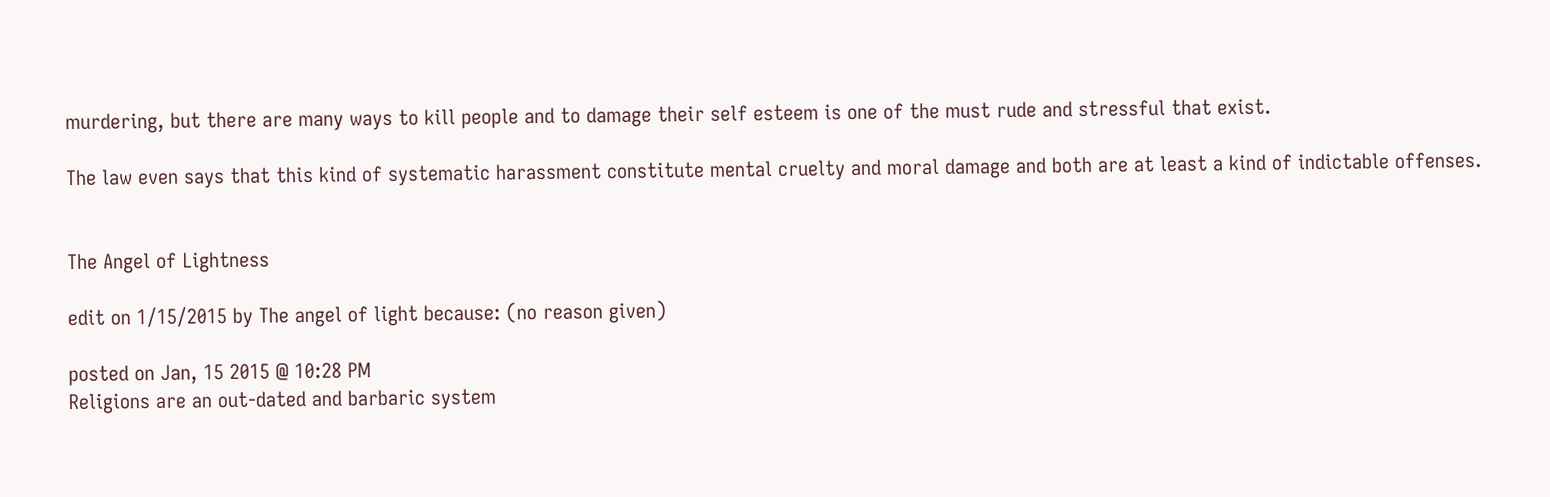murdering, but there are many ways to kill people and to damage their self esteem is one of the must rude and stressful that exist.

The law even says that this kind of systematic harassment constitute mental cruelty and moral damage and both are at least a kind of indictable offenses.


The Angel of Lightness

edit on 1/15/2015 by The angel of light because: (no reason given)

posted on Jan, 15 2015 @ 10:28 PM
Religions are an out-dated and barbaric system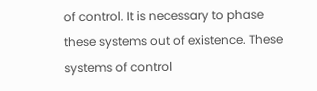of control. It is necessary to phase these systems out of existence. These systems of control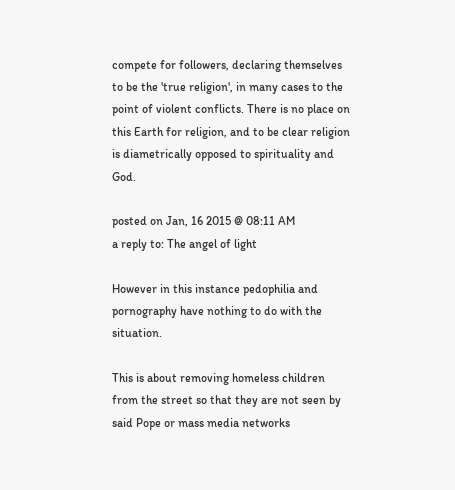compete for followers, declaring themselves to be the 'true religion', in many cases to the point of violent conflicts. There is no place on this Earth for religion, and to be clear religion is diametrically opposed to spirituality and God.

posted on Jan, 16 2015 @ 08:11 AM
a reply to: The angel of light

However in this instance pedophilia and pornography have nothing to do with the situation.

This is about removing homeless children from the street so that they are not seen by said Pope or mass media networks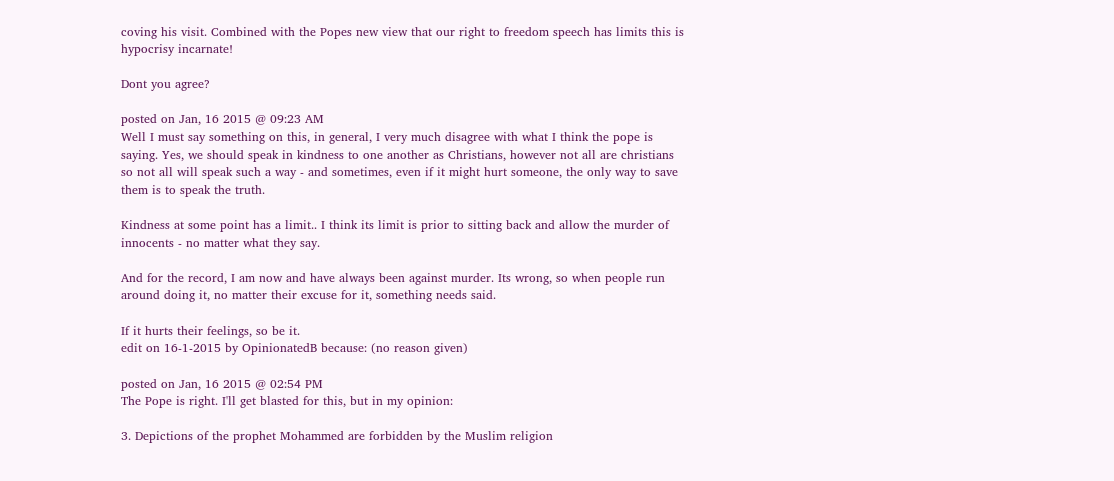coving his visit. Combined with the Popes new view that our right to freedom speech has limits this is hypocrisy incarnate!

Dont you agree?

posted on Jan, 16 2015 @ 09:23 AM
Well I must say something on this, in general, I very much disagree with what I think the pope is saying. Yes, we should speak in kindness to one another as Christians, however not all are christians so not all will speak such a way - and sometimes, even if it might hurt someone, the only way to save them is to speak the truth.

Kindness at some point has a limit.. I think its limit is prior to sitting back and allow the murder of innocents - no matter what they say.

And for the record, I am now and have always been against murder. Its wrong, so when people run around doing it, no matter their excuse for it, something needs said.

If it hurts their feelings, so be it.
edit on 16-1-2015 by OpinionatedB because: (no reason given)

posted on Jan, 16 2015 @ 02:54 PM
The Pope is right. I'll get blasted for this, but in my opinion:

3. Depictions of the prophet Mohammed are forbidden by the Muslim religion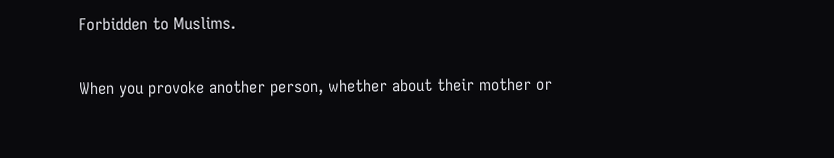Forbidden to Muslims.

When you provoke another person, whether about their mother or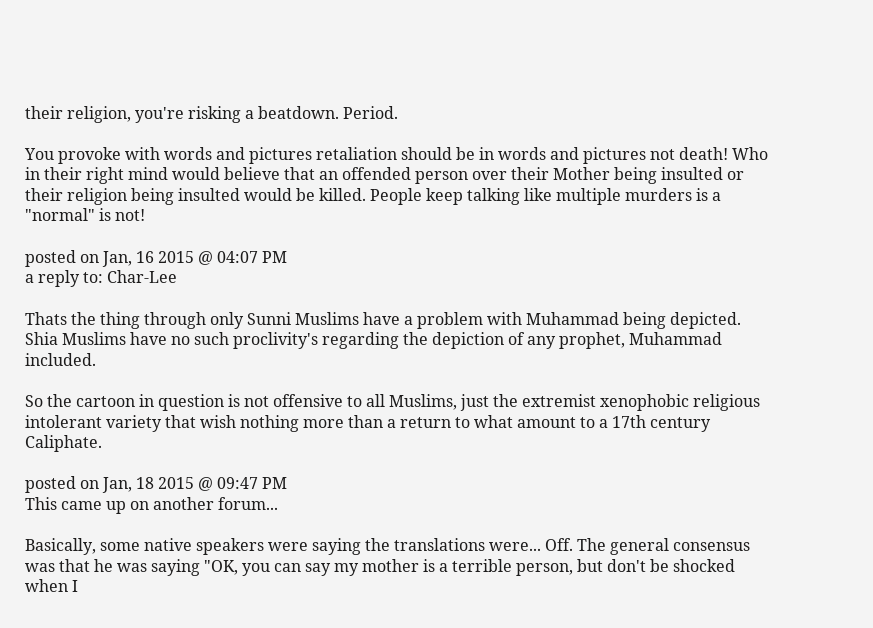their religion, you're risking a beatdown. Period.

You provoke with words and pictures retaliation should be in words and pictures not death! Who in their right mind would believe that an offended person over their Mother being insulted or their religion being insulted would be killed. People keep talking like multiple murders is a "normal" is not!

posted on Jan, 16 2015 @ 04:07 PM
a reply to: Char-Lee

Thats the thing through only Sunni Muslims have a problem with Muhammad being depicted. Shia Muslims have no such proclivity's regarding the depiction of any prophet, Muhammad included.

So the cartoon in question is not offensive to all Muslims, just the extremist xenophobic religious intolerant variety that wish nothing more than a return to what amount to a 17th century Caliphate.

posted on Jan, 18 2015 @ 09:47 PM
This came up on another forum...

Basically, some native speakers were saying the translations were... Off. The general consensus was that he was saying "OK, you can say my mother is a terrible person, but don't be shocked when I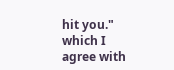hit you." which I agree with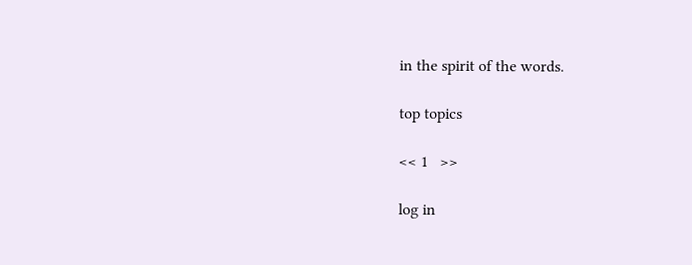in the spirit of the words.

top topics

<< 1   >>

log in